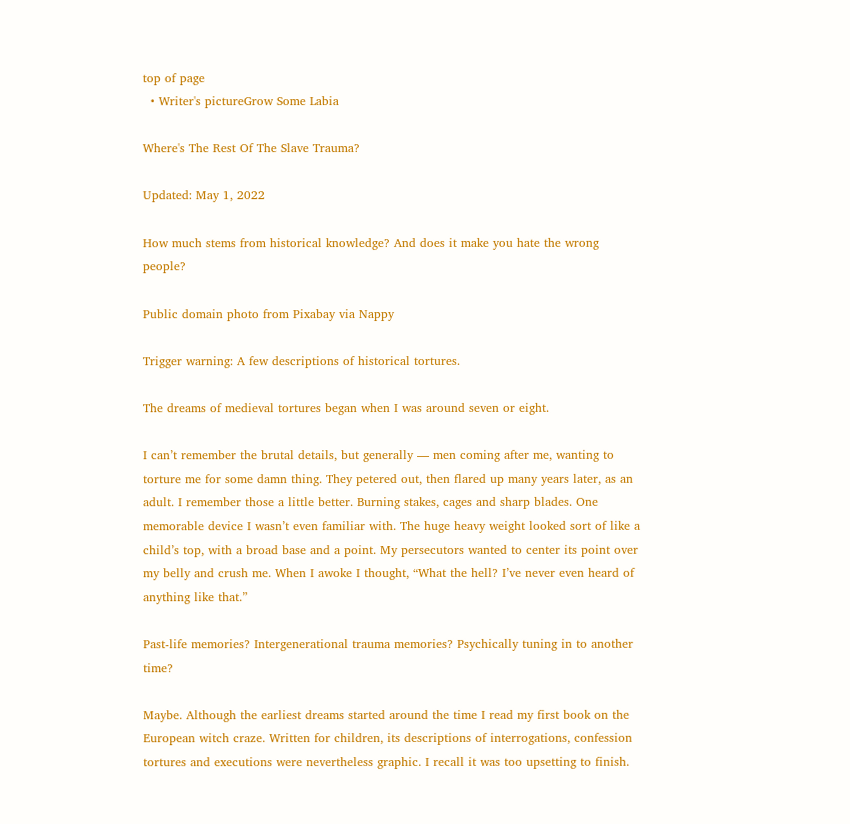top of page
  • Writer's pictureGrow Some Labia

Where's The Rest Of The Slave Trauma?

Updated: May 1, 2022

How much stems from historical knowledge? And does it make you hate the wrong people?

Public domain photo from Pixabay via Nappy

Trigger warning: A few descriptions of historical tortures.

The dreams of medieval tortures began when I was around seven or eight.

I can’t remember the brutal details, but generally — men coming after me, wanting to torture me for some damn thing. They petered out, then flared up many years later, as an adult. I remember those a little better. Burning stakes, cages and sharp blades. One memorable device I wasn’t even familiar with. The huge heavy weight looked sort of like a child’s top, with a broad base and a point. My persecutors wanted to center its point over my belly and crush me. When I awoke I thought, “What the hell? I’ve never even heard of anything like that.”

Past-life memories? Intergenerational trauma memories? Psychically tuning in to another time?

Maybe. Although the earliest dreams started around the time I read my first book on the European witch craze. Written for children, its descriptions of interrogations, confession tortures and executions were nevertheless graphic. I recall it was too upsetting to finish.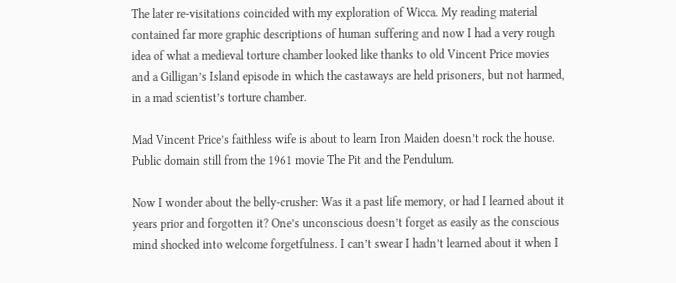The later re-visitations coincided with my exploration of Wicca. My reading material contained far more graphic descriptions of human suffering and now I had a very rough idea of what a medieval torture chamber looked like thanks to old Vincent Price movies and a Gilligan’s Island episode in which the castaways are held prisoners, but not harmed, in a mad scientist’s torture chamber.

Mad Vincent Price’s faithless wife is about to learn Iron Maiden doesn’t rock the house. Public domain still from the 1961 movie The Pit and the Pendulum.

Now I wonder about the belly-crusher: Was it a past life memory, or had I learned about it years prior and forgotten it? One’s unconscious doesn’t forget as easily as the conscious mind shocked into welcome forgetfulness. I can’t swear I hadn’t learned about it when I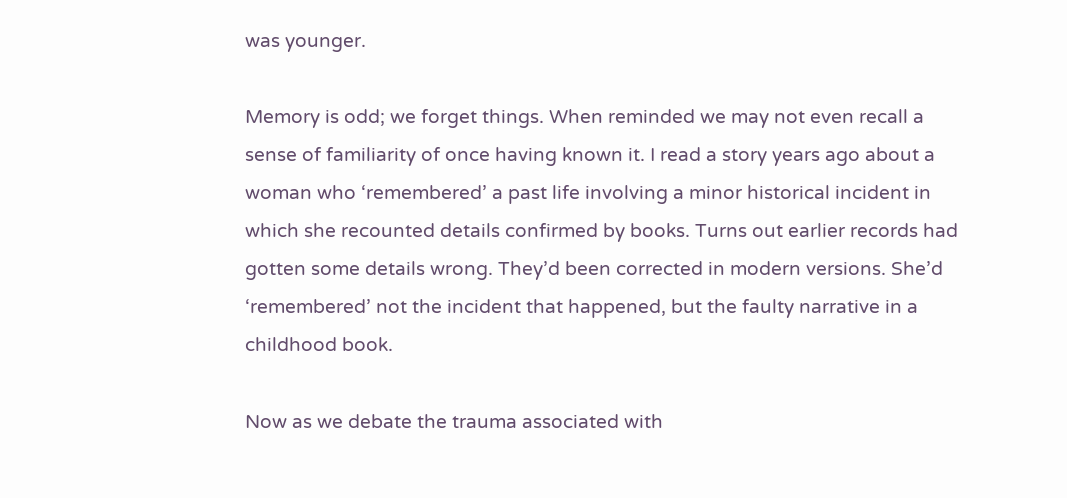was younger.

Memory is odd; we forget things. When reminded we may not even recall a sense of familiarity of once having known it. I read a story years ago about a woman who ‘remembered’ a past life involving a minor historical incident in which she recounted details confirmed by books. Turns out earlier records had gotten some details wrong. They’d been corrected in modern versions. She’d ‘remembered’ not the incident that happened, but the faulty narrative in a childhood book.

Now as we debate the trauma associated with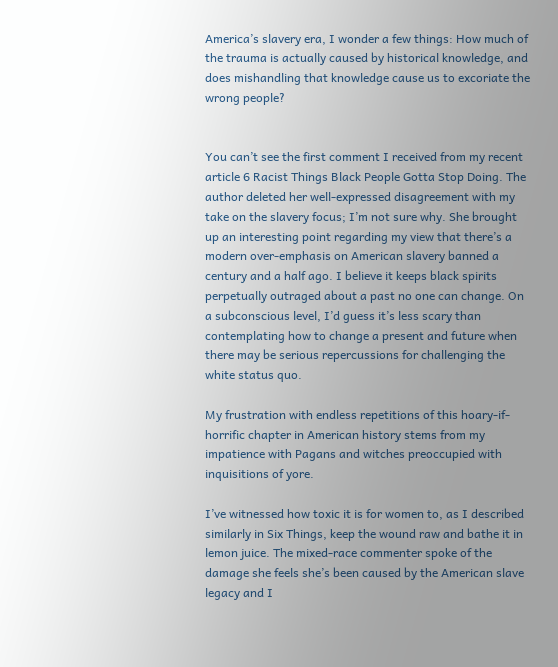America’s slavery era, I wonder a few things: How much of the trauma is actually caused by historical knowledge, and does mishandling that knowledge cause us to excoriate the wrong people?


You can’t see the first comment I received from my recent article 6 Racist Things Black People Gotta Stop Doing. The author deleted her well-expressed disagreement with my take on the slavery focus; I’m not sure why. She brought up an interesting point regarding my view that there’s a modern over-emphasis on American slavery banned a century and a half ago. I believe it keeps black spirits perpetually outraged about a past no one can change. On a subconscious level, I’d guess it’s less scary than contemplating how to change a present and future when there may be serious repercussions for challenging the white status quo.

My frustration with endless repetitions of this hoary-if-horrific chapter in American history stems from my impatience with Pagans and witches preoccupied with inquisitions of yore.

I’ve witnessed how toxic it is for women to, as I described similarly in Six Things, keep the wound raw and bathe it in lemon juice. The mixed-race commenter spoke of the damage she feels she’s been caused by the American slave legacy and I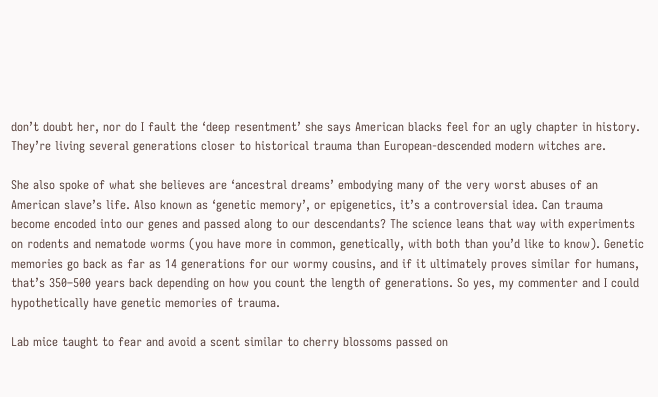don’t doubt her, nor do I fault the ‘deep resentment’ she says American blacks feel for an ugly chapter in history. They’re living several generations closer to historical trauma than European-descended modern witches are.

She also spoke of what she believes are ‘ancestral dreams’ embodying many of the very worst abuses of an American slave’s life. Also known as ‘genetic memory’, or epigenetics, it’s a controversial idea. Can trauma become encoded into our genes and passed along to our descendants? The science leans that way with experiments on rodents and nematode worms (you have more in common, genetically, with both than you’d like to know). Genetic memories go back as far as 14 generations for our wormy cousins, and if it ultimately proves similar for humans, that’s 350–500 years back depending on how you count the length of generations. So yes, my commenter and I could hypothetically have genetic memories of trauma.

Lab mice taught to fear and avoid a scent similar to cherry blossoms passed on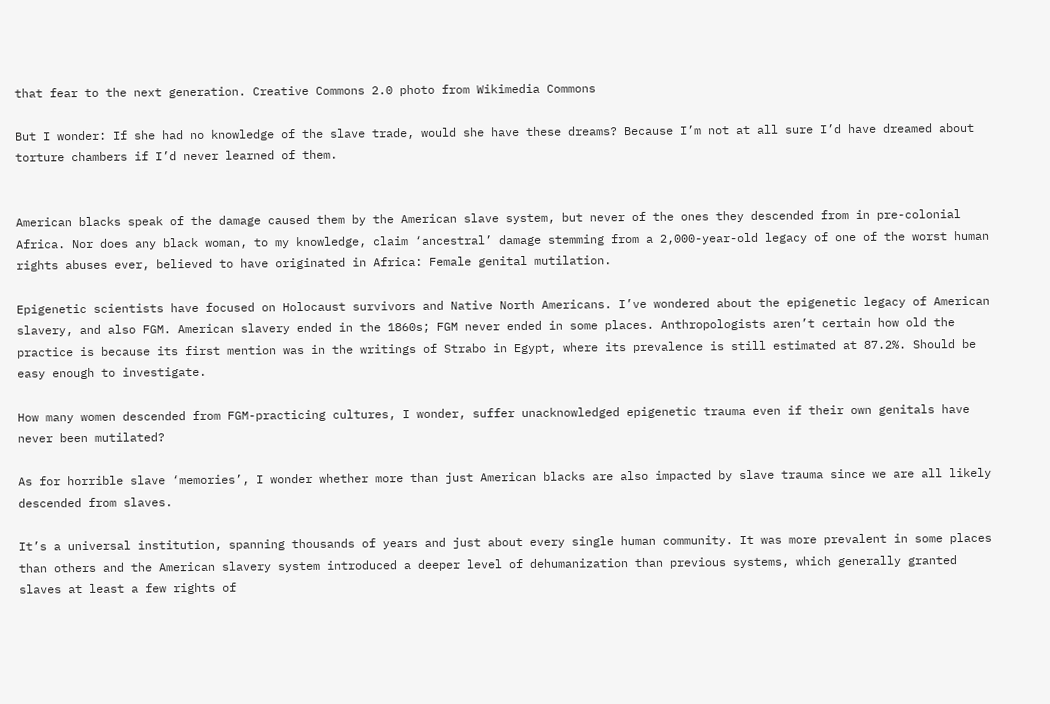that fear to the next generation. Creative Commons 2.0 photo from Wikimedia Commons

But I wonder: If she had no knowledge of the slave trade, would she have these dreams? Because I’m not at all sure I’d have dreamed about torture chambers if I’d never learned of them.


American blacks speak of the damage caused them by the American slave system, but never of the ones they descended from in pre-colonial Africa. Nor does any black woman, to my knowledge, claim ‘ancestral’ damage stemming from a 2,000-year-old legacy of one of the worst human rights abuses ever, believed to have originated in Africa: Female genital mutilation.

Epigenetic scientists have focused on Holocaust survivors and Native North Americans. I’ve wondered about the epigenetic legacy of American slavery, and also FGM. American slavery ended in the 1860s; FGM never ended in some places. Anthropologists aren’t certain how old the practice is because its first mention was in the writings of Strabo in Egypt, where its prevalence is still estimated at 87.2%. Should be easy enough to investigate.

How many women descended from FGM-practicing cultures, I wonder, suffer unacknowledged epigenetic trauma even if their own genitals have never been mutilated?

As for horrible slave ‘memories’, I wonder whether more than just American blacks are also impacted by slave trauma since we are all likely descended from slaves.

It’s a universal institution, spanning thousands of years and just about every single human community. It was more prevalent in some places than others and the American slavery system introduced a deeper level of dehumanization than previous systems, which generally granted slaves at least a few rights of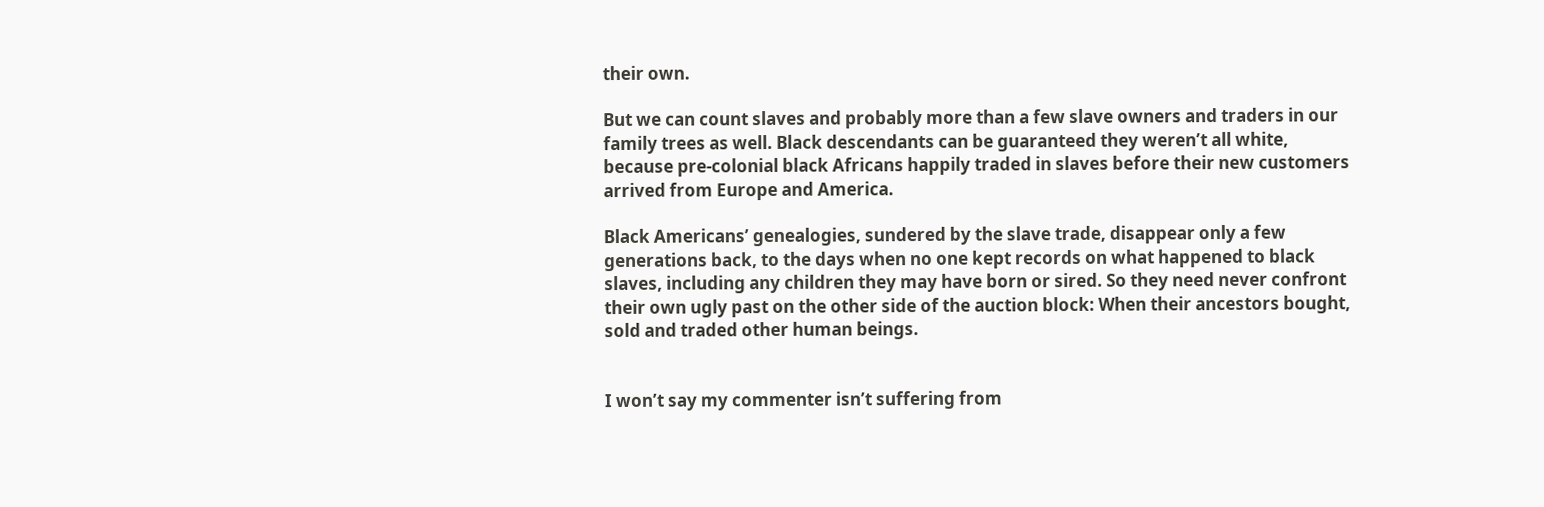their own.

But we can count slaves and probably more than a few slave owners and traders in our family trees as well. Black descendants can be guaranteed they weren’t all white, because pre-colonial black Africans happily traded in slaves before their new customers arrived from Europe and America.

Black Americans’ genealogies, sundered by the slave trade, disappear only a few generations back, to the days when no one kept records on what happened to black slaves, including any children they may have born or sired. So they need never confront their own ugly past on the other side of the auction block: When their ancestors bought, sold and traded other human beings.


I won’t say my commenter isn’t suffering from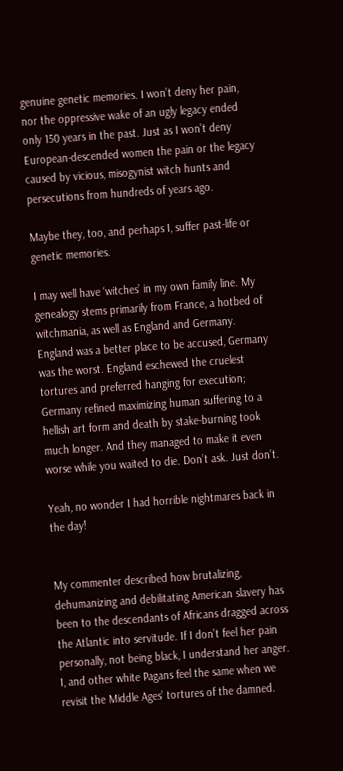genuine genetic memories. I won’t deny her pain, nor the oppressive wake of an ugly legacy ended only 150 years in the past. Just as I won’t deny European-descended women the pain or the legacy caused by vicious, misogynist witch hunts and persecutions from hundreds of years ago.

Maybe they, too, and perhaps I, suffer past-life or genetic memories.

I may well have ‘witches’ in my own family line. My genealogy stems primarily from France, a hotbed of witchmania, as well as England and Germany. England was a better place to be accused, Germany was the worst. England eschewed the cruelest tortures and preferred hanging for execution; Germany refined maximizing human suffering to a hellish art form and death by stake-burning took much longer. And they managed to make it even worse while you waited to die. Don’t ask. Just don’t.

Yeah, no wonder I had horrible nightmares back in the day!


My commenter described how brutalizing, dehumanizing and debilitating American slavery has been to the descendants of Africans dragged across the Atlantic into servitude. If I don’t feel her pain personally, not being black, I understand her anger. I, and other white Pagans feel the same when we revisit the Middle Ages’ tortures of the damned.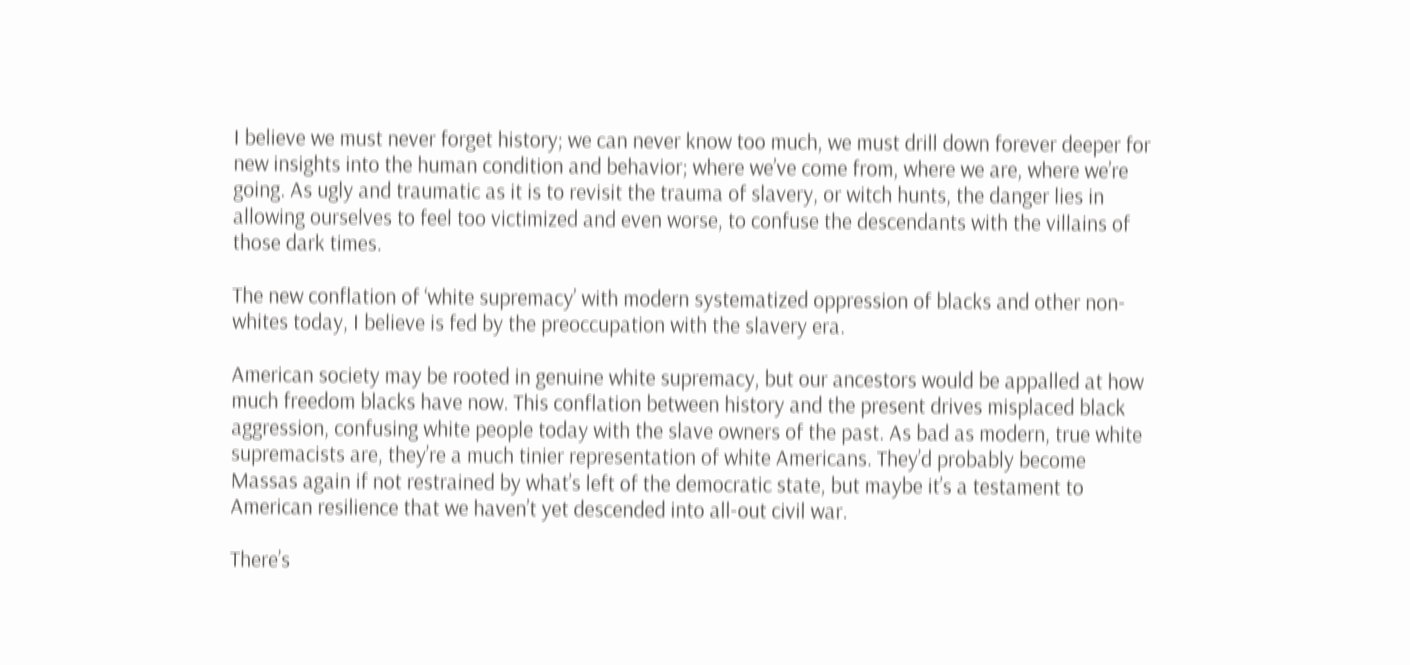I believe we must never forget history; we can never know too much, we must drill down forever deeper for new insights into the human condition and behavior; where we’ve come from, where we are, where we’re going. As ugly and traumatic as it is to revisit the trauma of slavery, or witch hunts, the danger lies in allowing ourselves to feel too victimized and even worse, to confuse the descendants with the villains of those dark times.

The new conflation of ‘white supremacy’ with modern systematized oppression of blacks and other non-whites today, I believe is fed by the preoccupation with the slavery era.

American society may be rooted in genuine white supremacy, but our ancestors would be appalled at how much freedom blacks have now. This conflation between history and the present drives misplaced black aggression, confusing white people today with the slave owners of the past. As bad as modern, true white supremacists are, they’re a much tinier representation of white Americans. They’d probably become Massas again if not restrained by what’s left of the democratic state, but maybe it’s a testament to American resilience that we haven’t yet descended into all-out civil war.

There’s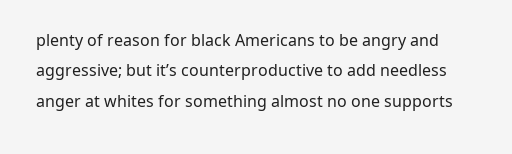plenty of reason for black Americans to be angry and aggressive; but it’s counterproductive to add needless anger at whites for something almost no one supports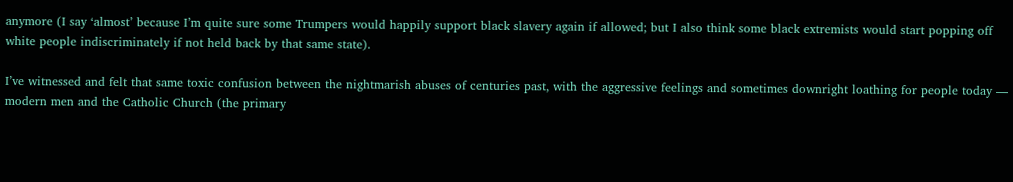anymore (I say ‘almost’ because I’m quite sure some Trumpers would happily support black slavery again if allowed; but I also think some black extremists would start popping off white people indiscriminately if not held back by that same state).

I’ve witnessed and felt that same toxic confusion between the nightmarish abuses of centuries past, with the aggressive feelings and sometimes downright loathing for people today — modern men and the Catholic Church (the primary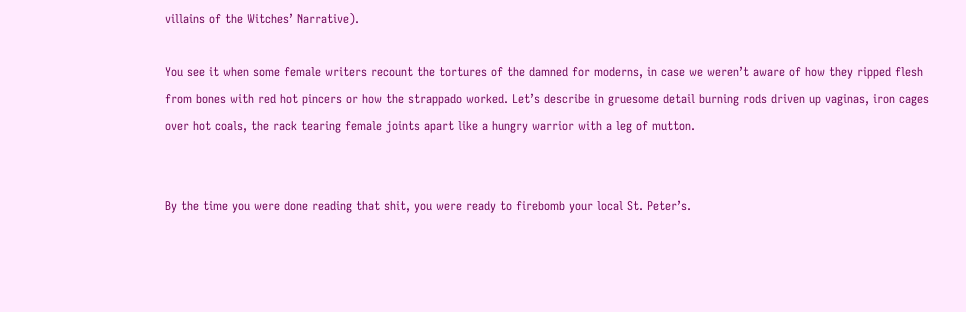villains of the Witches’ Narrative).

You see it when some female writers recount the tortures of the damned for moderns, in case we weren’t aware of how they ripped flesh from bones with red hot pincers or how the strappado worked. Let’s describe in gruesome detail burning rods driven up vaginas, iron cages over hot coals, the rack tearing female joints apart like a hungry warrior with a leg of mutton.


By the time you were done reading that shit, you were ready to firebomb your local St. Peter’s.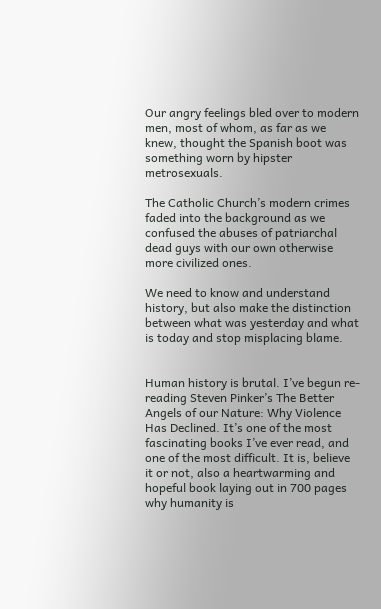Our angry feelings bled over to modern men, most of whom, as far as we knew, thought the Spanish boot was something worn by hipster metrosexuals.

The Catholic Church’s modern crimes faded into the background as we confused the abuses of patriarchal dead guys with our own otherwise more civilized ones.

We need to know and understand history, but also make the distinction between what was yesterday and what is today and stop misplacing blame.


Human history is brutal. I’ve begun re-reading Steven Pinker’s The Better Angels of our Nature: Why Violence Has Declined. It’s one of the most fascinating books I’ve ever read, and one of the most difficult. It is, believe it or not, also a heartwarming and hopeful book laying out in 700 pages why humanity is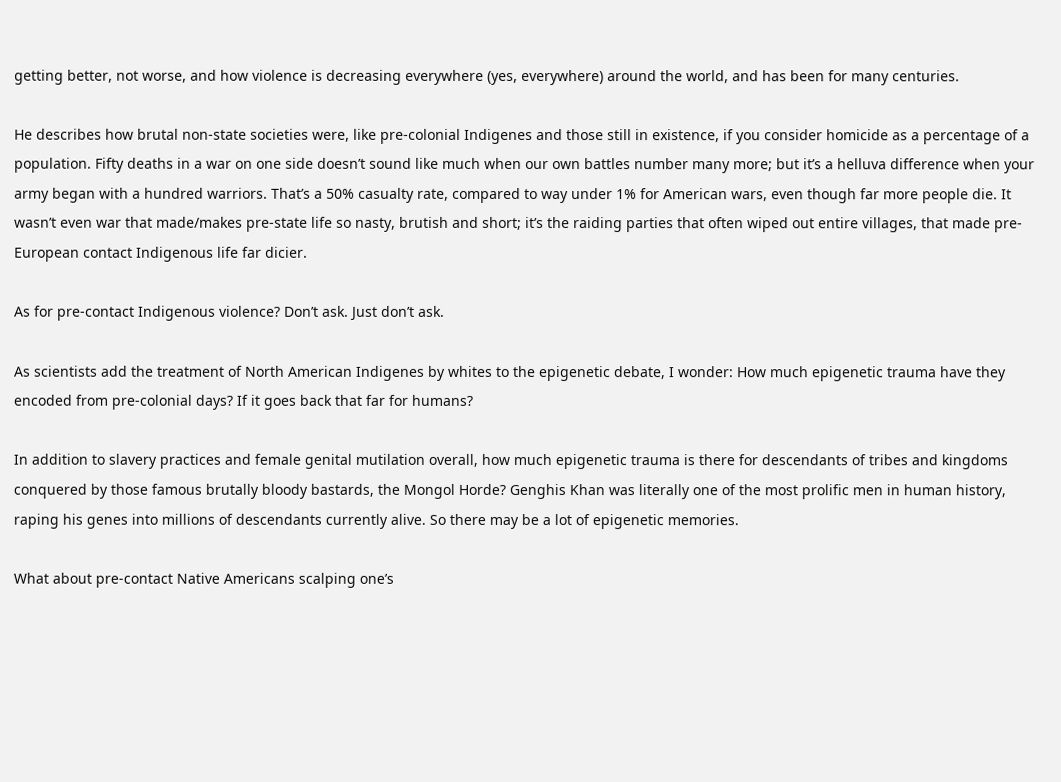getting better, not worse, and how violence is decreasing everywhere (yes, everywhere) around the world, and has been for many centuries.

He describes how brutal non-state societies were, like pre-colonial Indigenes and those still in existence, if you consider homicide as a percentage of a population. Fifty deaths in a war on one side doesn’t sound like much when our own battles number many more; but it’s a helluva difference when your army began with a hundred warriors. That’s a 50% casualty rate, compared to way under 1% for American wars, even though far more people die. It wasn’t even war that made/makes pre-state life so nasty, brutish and short; it’s the raiding parties that often wiped out entire villages, that made pre-European contact Indigenous life far dicier.

As for pre-contact Indigenous violence? Don’t ask. Just don’t ask.

As scientists add the treatment of North American Indigenes by whites to the epigenetic debate, I wonder: How much epigenetic trauma have they encoded from pre-colonial days? If it goes back that far for humans?

In addition to slavery practices and female genital mutilation overall, how much epigenetic trauma is there for descendants of tribes and kingdoms conquered by those famous brutally bloody bastards, the Mongol Horde? Genghis Khan was literally one of the most prolific men in human history, raping his genes into millions of descendants currently alive. So there may be a lot of epigenetic memories.

What about pre-contact Native Americans scalping one’s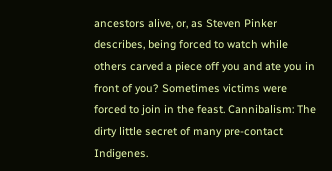ancestors alive, or, as Steven Pinker describes, being forced to watch while others carved a piece off you and ate you in front of you? Sometimes victims were forced to join in the feast. Cannibalism: The dirty little secret of many pre-contact Indigenes.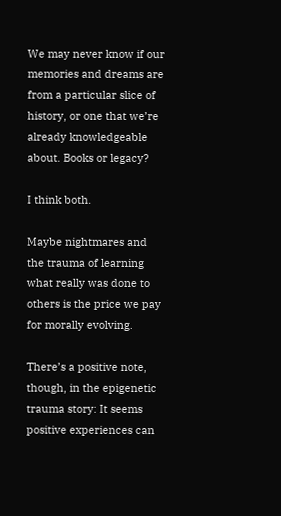We may never know if our memories and dreams are from a particular slice of history, or one that we’re already knowledgeable about. Books or legacy?

I think both.

Maybe nightmares and the trauma of learning what really was done to others is the price we pay for morally evolving.

There’s a positive note, though, in the epigenetic trauma story: It seems positive experiences can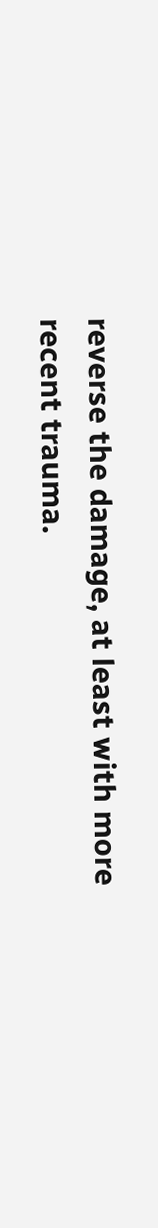reverse the damage, at least with more recent trauma.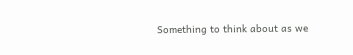Something to think about as we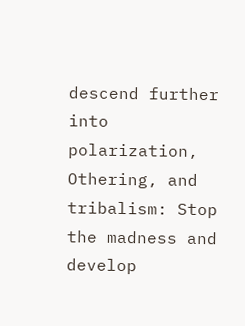descend further into polarization, Othering, and tribalism: Stop the madness and develop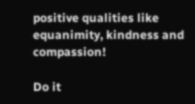positive qualities like equanimity, kindness and compassion!

Do it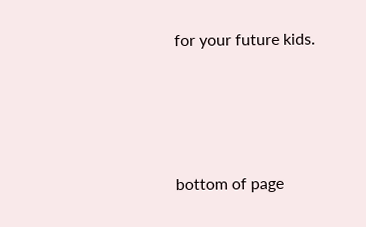for your future kids.




bottom of page